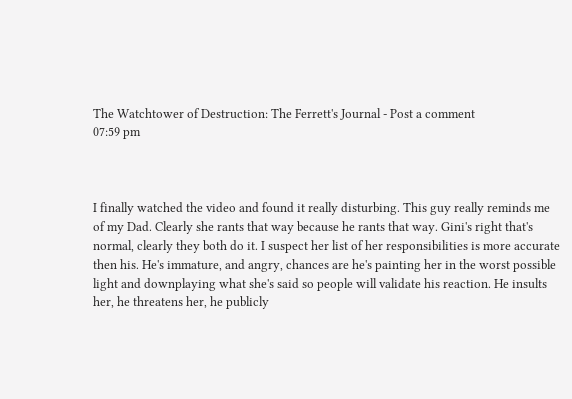The Watchtower of Destruction: The Ferrett's Journal - Post a comment
07:59 pm



I finally watched the video and found it really disturbing. This guy really reminds me of my Dad. Clearly she rants that way because he rants that way. Gini's right that's normal, clearly they both do it. I suspect her list of her responsibilities is more accurate then his. He's immature, and angry, chances are he's painting her in the worst possible light and downplaying what she's said so people will validate his reaction. He insults her, he threatens her, he publicly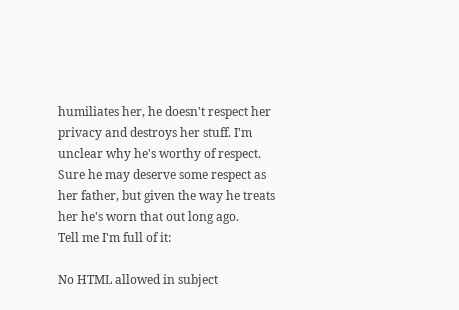humiliates her, he doesn't respect her privacy and destroys her stuff. I'm unclear why he's worthy of respect. Sure he may deserve some respect as her father, but given the way he treats her he's worn that out long ago.
Tell me I'm full of it:

No HTML allowed in subject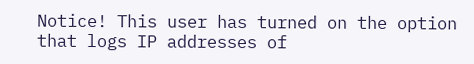Notice! This user has turned on the option that logs IP addresses of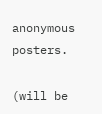anonymous posters.

(will be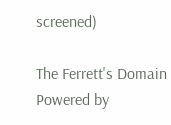screened)

The Ferrett's Domain Powered by